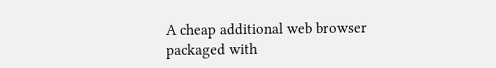A cheap additional web browser packaged with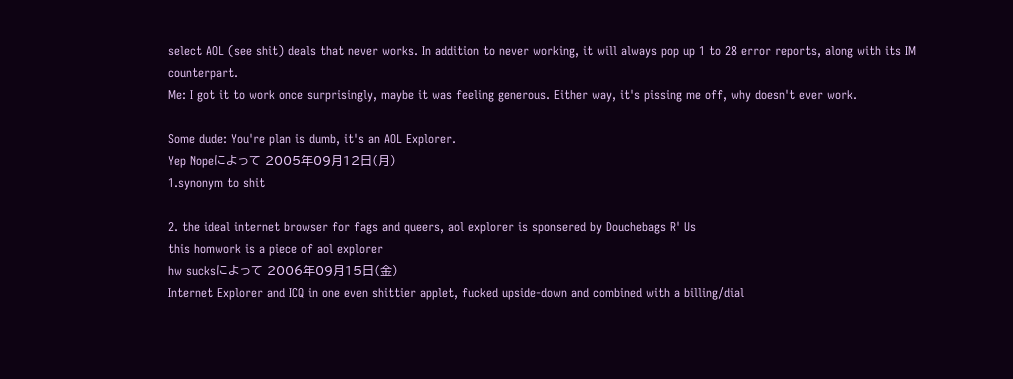select AOL (see shit) deals that never works. In addition to never working, it will always pop up 1 to 28 error reports, along with its IM counterpart.
Me: I got it to work once surprisingly, maybe it was feeling generous. Either way, it's pissing me off, why doesn't ever work.

Some dude: You're plan is dumb, it's an AOL Explorer.
Yep Nopeによって 2005年09月12日(月)
1.synonym to shit

2. the ideal internet browser for fags and queers, aol explorer is sponsered by Douchebags R' Us
this homwork is a piece of aol explorer
hw sucksによって 2006年09月15日(金)
Internet Explorer and ICQ in one even shittier applet, fucked upside-down and combined with a billing/dial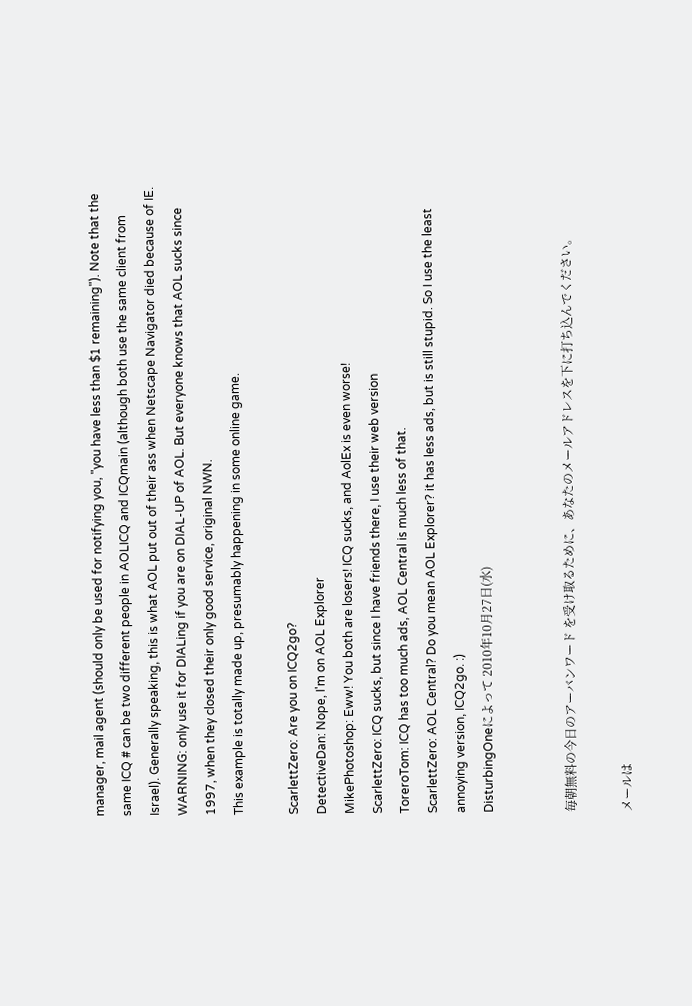manager, mail agent (should only be used for notifying you, "you have less than $1 remaining"). Note that the same ICQ # can be two different people in AOLICQ and ICQmain (although both use the same client from Israel). Generally speaking, this is what AOL put out of their ass when Netscape Navigator died because of IE. WARNING: only use it for DIALing if you are on DIAL-UP of AOL. But everyone knows that AOL sucks since 1997, when they closed their only good service, original NWN.
This example is totally made up, presumably happening in some online game.

ScarlettZero: Are you on ICQ2go?
DetectiveDan: Nope, I'm on AOL Explorer
MikePhotoshop: Eww! You both are losers! ICQ sucks, and AolEx is even worse!
ScarlettZero: ICQ sucks, but since I have friends there, I use their web version
ToreroTom: ICQ has too much ads, AOL Central is much less of that.
ScarlettZero: AOL Central? Do you mean AOL Explorer? it has less ads, but is still stupid. So I use the least annoying version, ICQ2go. :)
DisturbingOneによって 2010年10月27日(水)


毎朝無料の今日のアーバンワード を受け取るために、あなたのメールアドレスを下に打ち込んでください。

メールは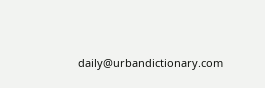daily@urbandictionary.com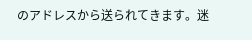のアドレスから送られてきます。迷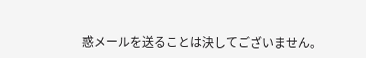惑メールを送ることは決してございません。